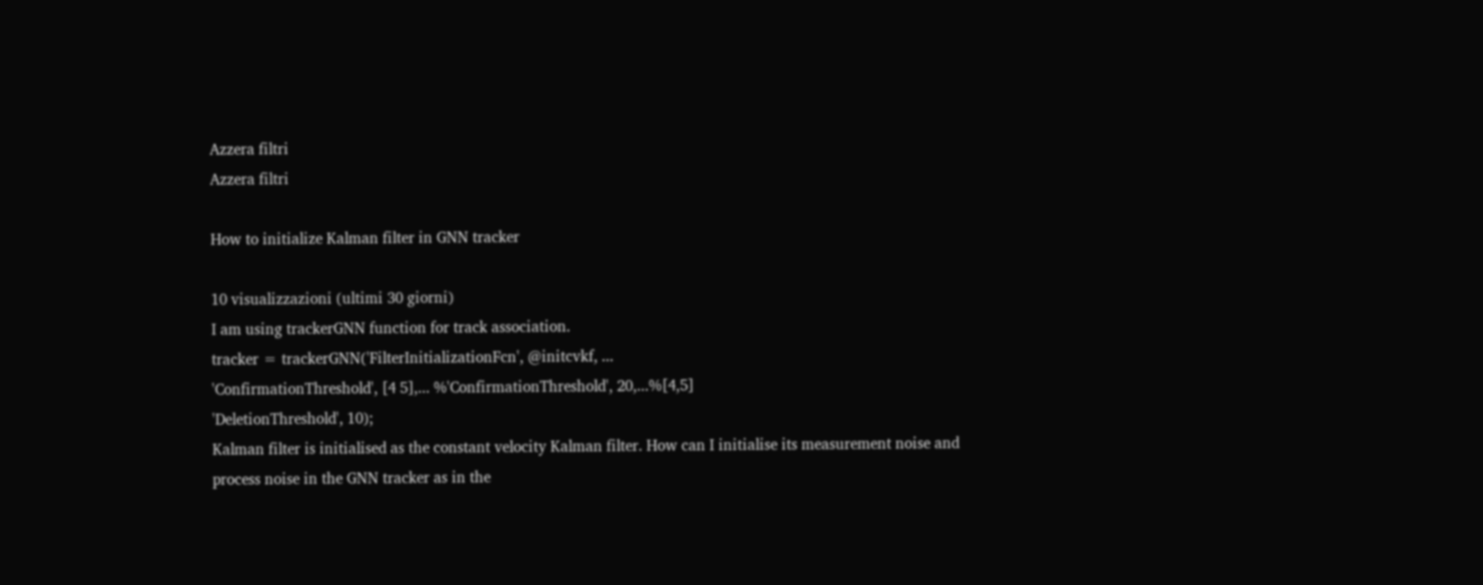Azzera filtri
Azzera filtri

How to initialize Kalman filter in GNN tracker

10 visualizzazioni (ultimi 30 giorni)
I am using trackerGNN function for track association.
tracker = trackerGNN('FilterInitializationFcn', @initcvkf, ...
'ConfirmationThreshold', [4 5],... %'ConfirmationThreshold', 20,...%[4,5]
'DeletionThreshold', 10);
Kalman filter is initialised as the constant velocity Kalman filter. How can I initialise its measurement noise and process noise in the GNN tracker as in the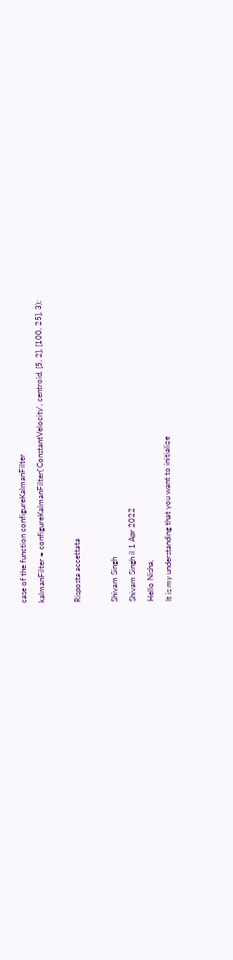case of the function configureKalmanFilter
kalmanFilter = configureKalmanFilter('ConstantVelocity', centroid, [5, 2], [100, 25], 3);

Risposta accettata

Shivam Singh
Shivam Singh il 1 Apr 2022
Hello Nisha,
It is my understanding that you want to initialize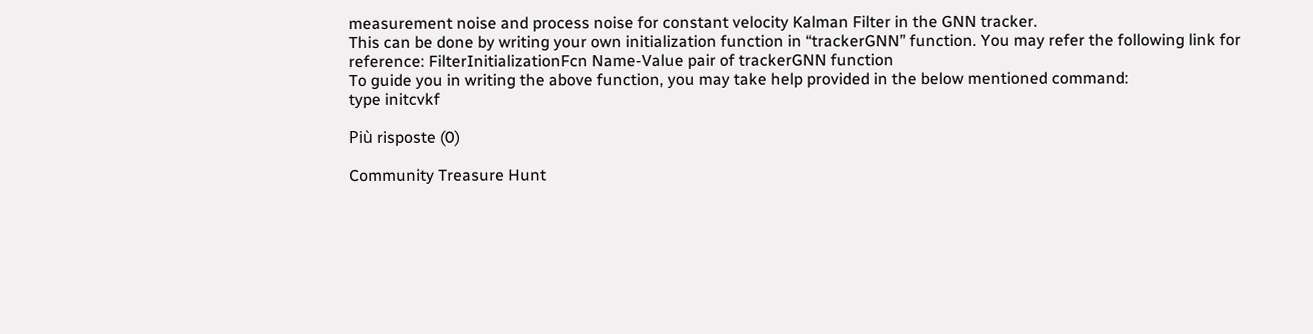measurement noise and process noise for constant velocity Kalman Filter in the GNN tracker.
This can be done by writing your own initialization function in “trackerGNN” function. You may refer the following link for reference: FilterInitializationFcn Name-Value pair of trackerGNN function
To guide you in writing the above function, you may take help provided in the below mentioned command:
type initcvkf

Più risposte (0)

Community Treasure Hunt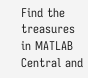Find the treasures in MATLAB Central and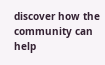discover how the community can help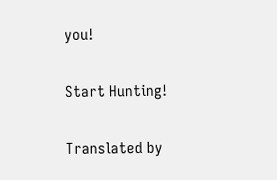you!

Start Hunting!

Translated by